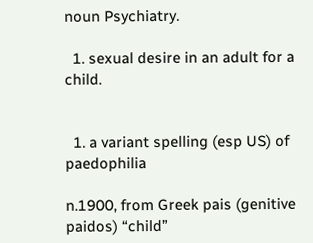noun Psychiatry.

  1. sexual desire in an adult for a child.


  1. a variant spelling (esp US) of paedophilia

n.1900, from Greek pais (genitive paidos) “child”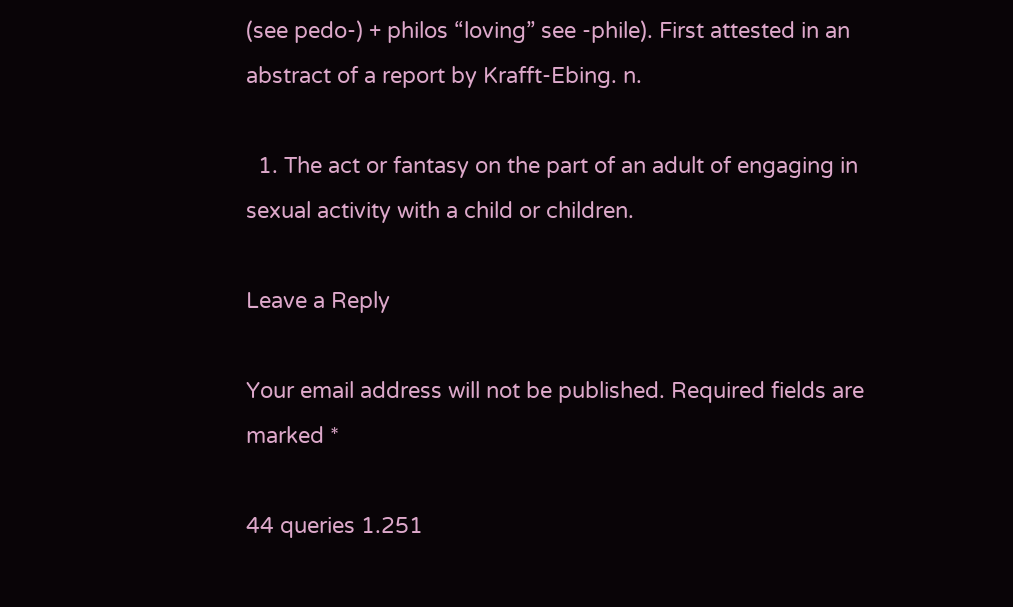(see pedo-) + philos “loving” see -phile). First attested in an abstract of a report by Krafft-Ebing. n.

  1. The act or fantasy on the part of an adult of engaging in sexual activity with a child or children.

Leave a Reply

Your email address will not be published. Required fields are marked *

44 queries 1.251